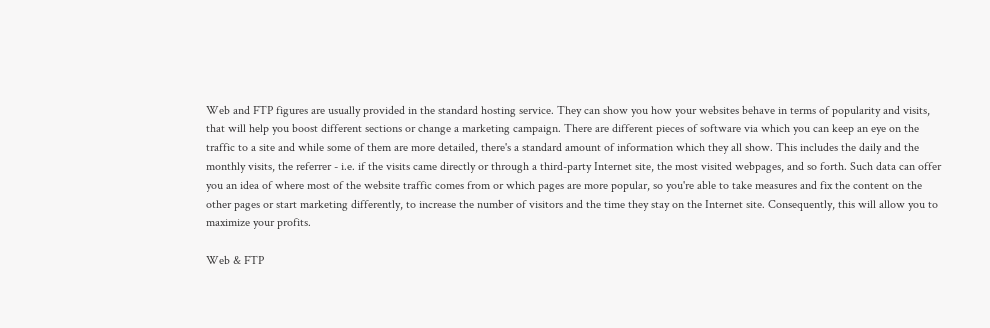Web and FTP figures are usually provided in the standard hosting service. They can show you how your websites behave in terms of popularity and visits, that will help you boost different sections or change a marketing campaign. There are different pieces of software via which you can keep an eye on the traffic to a site and while some of them are more detailed, there's a standard amount of information which they all show. This includes the daily and the monthly visits, the referrer - i.e. if the visits came directly or through a third-party Internet site, the most visited webpages, and so forth. Such data can offer you an idea of where most of the website traffic comes from or which pages are more popular, so you're able to take measures and fix the content on the other pages or start marketing differently, to increase the number of visitors and the time they stay on the Internet site. Consequently, this will allow you to maximize your profits.

Web & FTP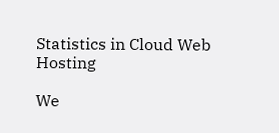Statistics in Cloud Web Hosting

We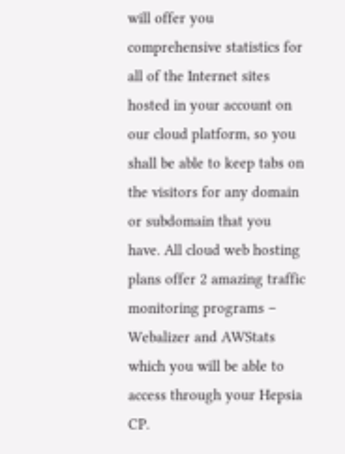will offer you comprehensive statistics for all of the Internet sites hosted in your account on our cloud platform, so you shall be able to keep tabs on the visitors for any domain or subdomain that you have. All cloud web hosting plans offer 2 amazing traffic monitoring programs – Webalizer and AWStats which you will be able to access through your Hepsia CP.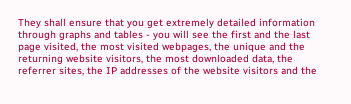They shall ensure that you get extremely detailed information through graphs and tables - you will see the first and the last page visited, the most visited webpages, the unique and the returning website visitors, the most downloaded data, the referrer sites, the IP addresses of the website visitors and the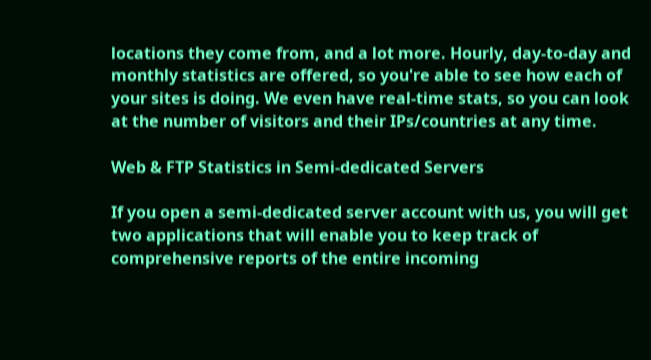locations they come from, and a lot more. Hourly, day-to-day and monthly statistics are offered, so you're able to see how each of your sites is doing. We even have real-time stats, so you can look at the number of visitors and their IPs/countries at any time.

Web & FTP Statistics in Semi-dedicated Servers

If you open a semi-dedicated server account with us, you will get two applications that will enable you to keep track of comprehensive reports of the entire incoming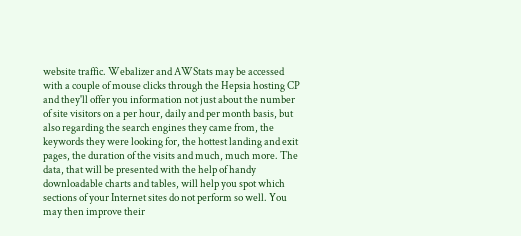website traffic. Webalizer and AWStats may be accessed with a couple of mouse clicks through the Hepsia hosting CP and they'll offer you information not just about the number of site visitors on a per hour, daily and per month basis, but also regarding the search engines they came from, the keywords they were looking for, the hottest landing and exit pages, the duration of the visits and much, much more. The data, that will be presented with the help of handy downloadable charts and tables, will help you spot which sections of your Internet sites do not perform so well. You may then improve their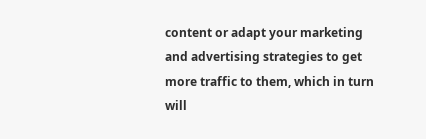content or adapt your marketing and advertising strategies to get more traffic to them, which in turn will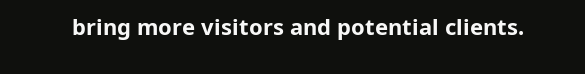bring more visitors and potential clients.